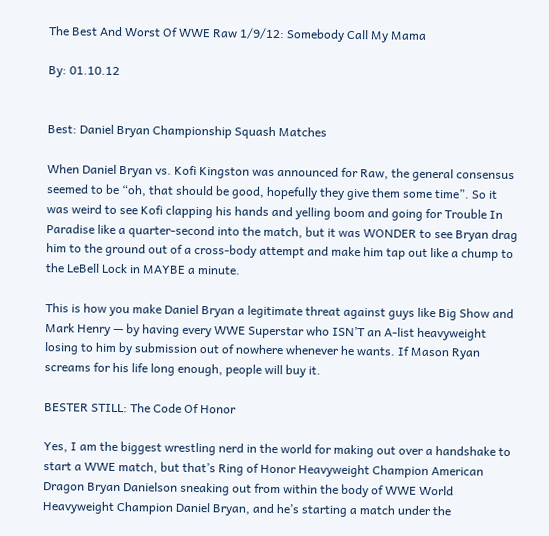The Best And Worst Of WWE Raw 1/9/12: Somebody Call My Mama

By: 01.10.12


Best: Daniel Bryan Championship Squash Matches

When Daniel Bryan vs. Kofi Kingston was announced for Raw, the general consensus seemed to be “oh, that should be good, hopefully they give them some time”. So it was weird to see Kofi clapping his hands and yelling boom and going for Trouble In Paradise like a quarter-second into the match, but it was WONDER to see Bryan drag him to the ground out of a cross-body attempt and make him tap out like a chump to the LeBell Lock in MAYBE a minute.

This is how you make Daniel Bryan a legitimate threat against guys like Big Show and Mark Henry — by having every WWE Superstar who ISN’T an A-list heavyweight losing to him by submission out of nowhere whenever he wants. If Mason Ryan screams for his life long enough, people will buy it.

BESTER STILL: The Code Of Honor

Yes, I am the biggest wrestling nerd in the world for making out over a handshake to start a WWE match, but that’s Ring of Honor Heavyweight Champion American Dragon Bryan Danielson sneaking out from within the body of WWE World Heavyweight Champion Daniel Bryan, and he’s starting a match under the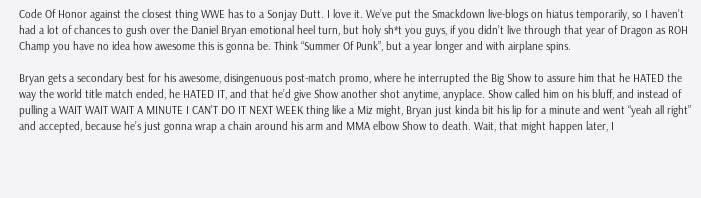Code Of Honor against the closest thing WWE has to a Sonjay Dutt. I love it. We’ve put the Smackdown live-blogs on hiatus temporarily, so I haven’t had a lot of chances to gush over the Daniel Bryan emotional heel turn, but holy sh*t you guys, if you didn’t live through that year of Dragon as ROH Champ you have no idea how awesome this is gonna be. Think “Summer Of Punk”, but a year longer and with airplane spins.

Bryan gets a secondary best for his awesome, disingenuous post-match promo, where he interrupted the Big Show to assure him that he HATED the way the world title match ended, he HATED IT, and that he’d give Show another shot anytime, anyplace. Show called him on his bluff, and instead of pulling a WAIT WAIT WAIT A MINUTE I CAN’T DO IT NEXT WEEK thing like a Miz might, Bryan just kinda bit his lip for a minute and went “yeah all right” and accepted, because he’s just gonna wrap a chain around his arm and MMA elbow Show to death. Wait, that might happen later, I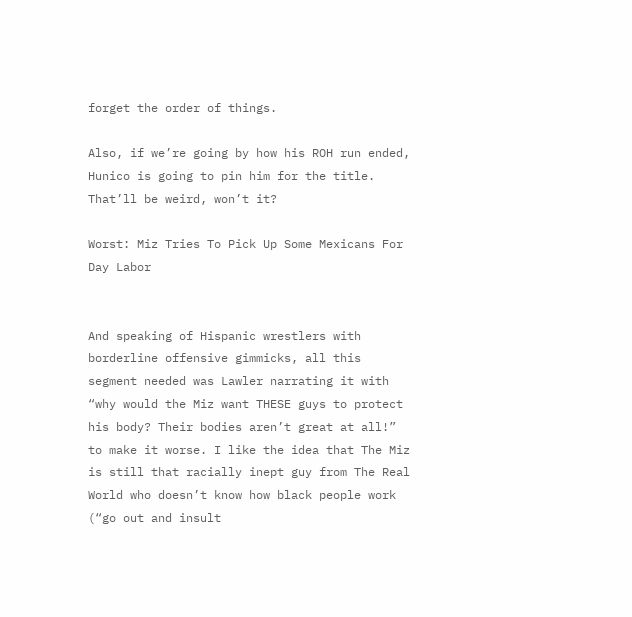forget the order of things.

Also, if we’re going by how his ROH run ended, Hunico is going to pin him for the title. That’ll be weird, won’t it?

Worst: Miz Tries To Pick Up Some Mexicans For Day Labor


And speaking of Hispanic wrestlers with borderline offensive gimmicks, all this segment needed was Lawler narrating it with “why would the Miz want THESE guys to protect his body? Their bodies aren’t great at all!” to make it worse. I like the idea that The Miz is still that racially inept guy from The Real World who doesn’t know how black people work (“go out and insult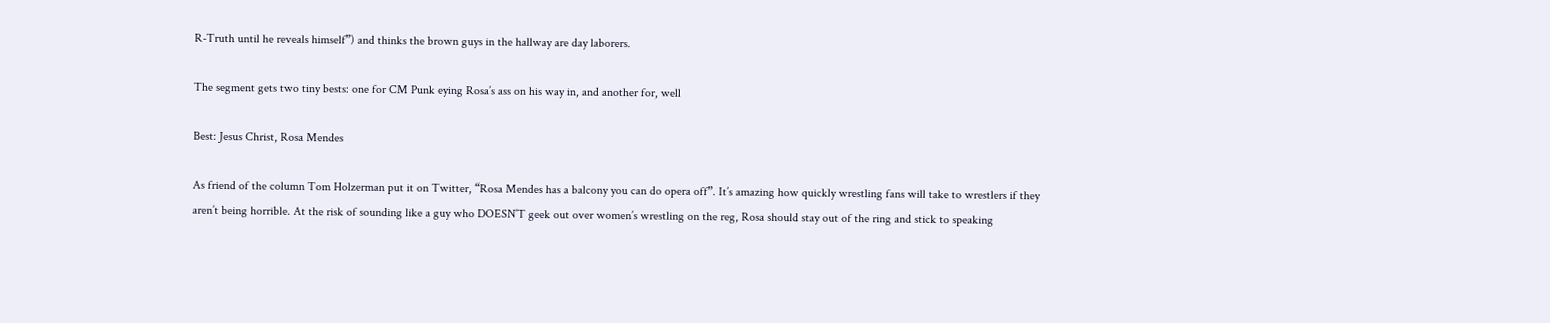R-Truth until he reveals himself”) and thinks the brown guys in the hallway are day laborers.

The segment gets two tiny bests: one for CM Punk eying Rosa’s ass on his way in, and another for, well

Best: Jesus Christ, Rosa Mendes

As friend of the column Tom Holzerman put it on Twitter, “Rosa Mendes has a balcony you can do opera off”. It’s amazing how quickly wrestling fans will take to wrestlers if they aren’t being horrible. At the risk of sounding like a guy who DOESN’T geek out over women’s wrestling on the reg, Rosa should stay out of the ring and stick to speaking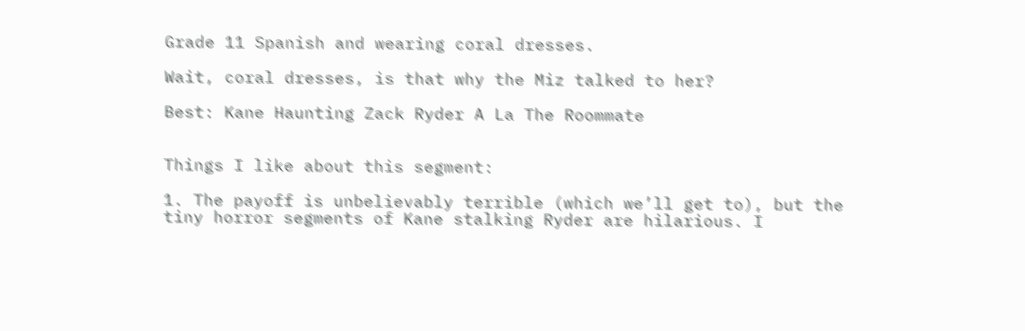Grade 11 Spanish and wearing coral dresses.

Wait, coral dresses, is that why the Miz talked to her?

Best: Kane Haunting Zack Ryder A La The Roommate


Things I like about this segment:

1. The payoff is unbelievably terrible (which we’ll get to), but the tiny horror segments of Kane stalking Ryder are hilarious. I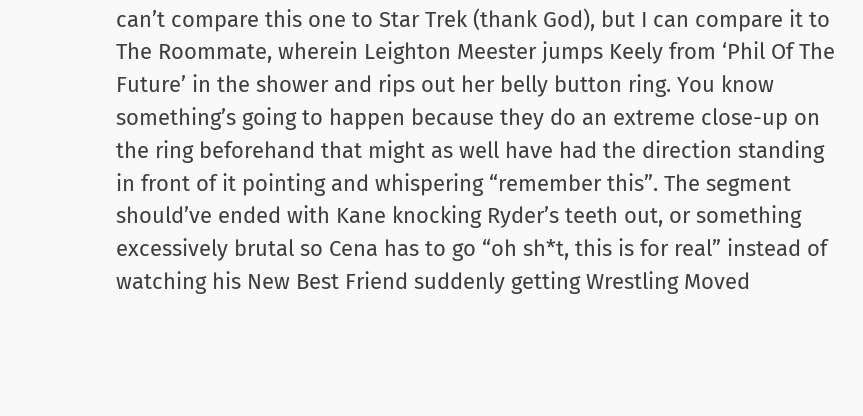can’t compare this one to Star Trek (thank God), but I can compare it to The Roommate, wherein Leighton Meester jumps Keely from ‘Phil Of The Future’ in the shower and rips out her belly button ring. You know something’s going to happen because they do an extreme close-up on the ring beforehand that might as well have had the direction standing in front of it pointing and whispering “remember this”. The segment should’ve ended with Kane knocking Ryder’s teeth out, or something excessively brutal so Cena has to go “oh sh*t, this is for real” instead of watching his New Best Friend suddenly getting Wrestling Moved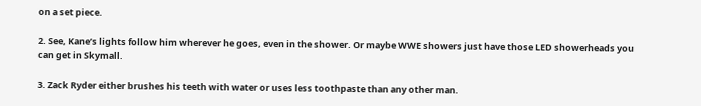on a set piece.

2. See, Kane’s lights follow him wherever he goes, even in the shower. Or maybe WWE showers just have those LED showerheads you can get in Skymall.

3. Zack Ryder either brushes his teeth with water or uses less toothpaste than any other man.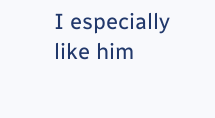I especially like him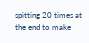spitting 20 times at the end to make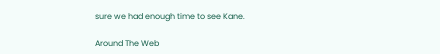sure we had enough time to see Kane.

Around The Web